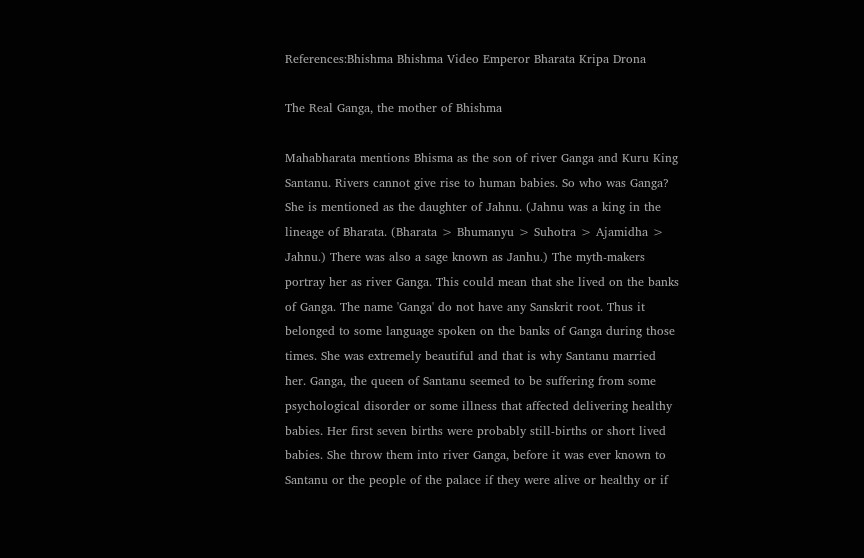References:Bhishma Bhishma Video Emperor Bharata Kripa Drona

The Real Ganga, the mother of Bhishma

Mahabharata mentions Bhisma as the son of river Ganga and Kuru King Santanu. Rivers cannot give rise to human babies. So who was Ganga? She is mentioned as the daughter of Jahnu. (Jahnu was a king in the lineage of Bharata. (Bharata > Bhumanyu > Suhotra > Ajamidha > Jahnu.) There was also a sage known as Janhu.) The myth-makers portray her as river Ganga. This could mean that she lived on the banks of Ganga. The name 'Ganga' do not have any Sanskrit root. Thus it belonged to some language spoken on the banks of Ganga during those times. She was extremely beautiful and that is why Santanu married her. Ganga, the queen of Santanu seemed to be suffering from some psychological disorder or some illness that affected delivering healthy babies. Her first seven births were probably still-births or short lived babies. She throw them into river Ganga, before it was ever known to Santanu or the people of the palace if they were alive or healthy or if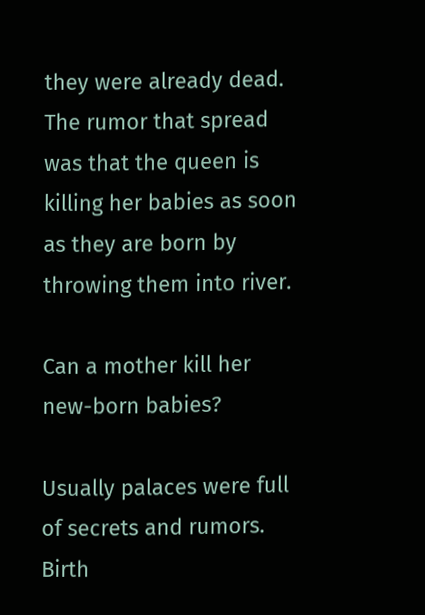they were already dead. The rumor that spread was that the queen is killing her babies as soon as they are born by throwing them into river.

Can a mother kill her new-born babies?

Usually palaces were full of secrets and rumors. Birth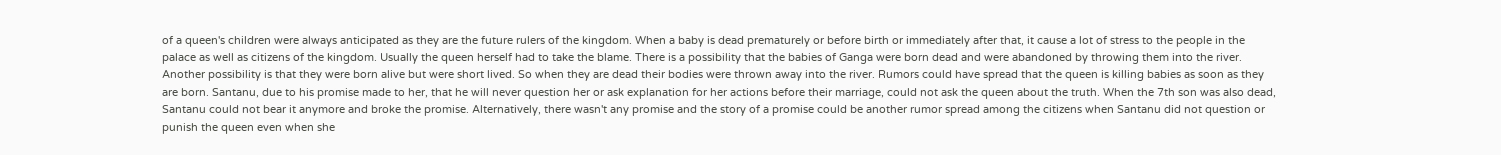of a queen's children were always anticipated as they are the future rulers of the kingdom. When a baby is dead prematurely or before birth or immediately after that, it cause a lot of stress to the people in the palace as well as citizens of the kingdom. Usually the queen herself had to take the blame. There is a possibility that the babies of Ganga were born dead and were abandoned by throwing them into the river. Another possibility is that they were born alive but were short lived. So when they are dead their bodies were thrown away into the river. Rumors could have spread that the queen is killing babies as soon as they are born. Santanu, due to his promise made to her, that he will never question her or ask explanation for her actions before their marriage, could not ask the queen about the truth. When the 7th son was also dead, Santanu could not bear it anymore and broke the promise. Alternatively, there wasn't any promise and the story of a promise could be another rumor spread among the citizens when Santanu did not question or punish the queen even when she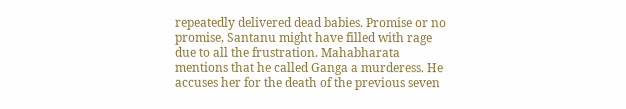repeatedly delivered dead babies. Promise or no promise, Santanu might have filled with rage due to all the frustration. Mahabharata mentions that he called Ganga a murderess. He accuses her for the death of the previous seven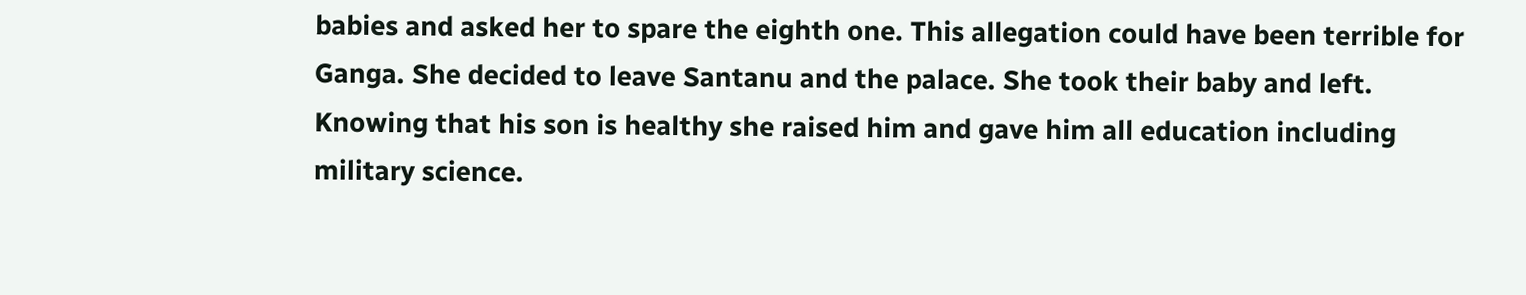babies and asked her to spare the eighth one. This allegation could have been terrible for Ganga. She decided to leave Santanu and the palace. She took their baby and left. Knowing that his son is healthy she raised him and gave him all education including military science.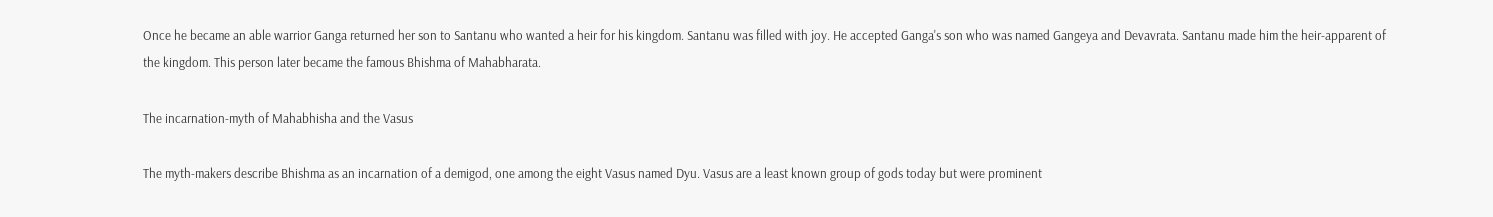Once he became an able warrior Ganga returned her son to Santanu who wanted a heir for his kingdom. Santanu was filled with joy. He accepted Ganga's son who was named Gangeya and Devavrata. Santanu made him the heir-apparent of the kingdom. This person later became the famous Bhishma of Mahabharata.

The incarnation-myth of Mahabhisha and the Vasus

The myth-makers describe Bhishma as an incarnation of a demigod, one among the eight Vasus named Dyu. Vasus are a least known group of gods today but were prominent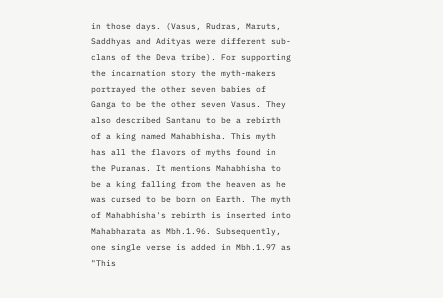in those days. (Vasus, Rudras, Maruts, Saddhyas and Adityas were different sub-clans of the Deva tribe). For supporting the incarnation story the myth-makers portrayed the other seven babies of Ganga to be the other seven Vasus. They also described Santanu to be a rebirth of a king named Mahabhisha. This myth has all the flavors of myths found in the Puranas. It mentions Mahabhisha to be a king falling from the heaven as he was cursed to be born on Earth. The myth of Mahabhisha's rebirth is inserted into Mahabharata as Mbh.1.96. Subsequently, one single verse is added in Mbh.1.97 as "This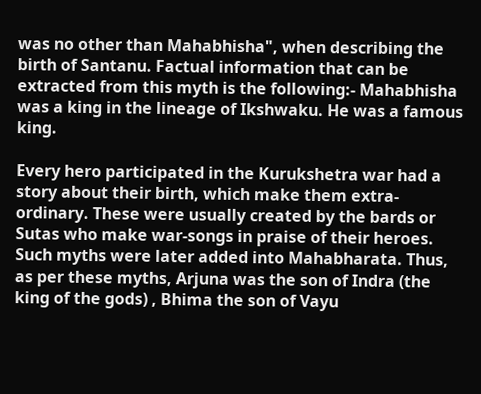was no other than Mahabhisha", when describing the birth of Santanu. Factual information that can be extracted from this myth is the following:- Mahabhisha was a king in the lineage of Ikshwaku. He was a famous king.

Every hero participated in the Kurukshetra war had a story about their birth, which make them extra-ordinary. These were usually created by the bards or Sutas who make war-songs in praise of their heroes. Such myths were later added into Mahabharata. Thus, as per these myths, Arjuna was the son of Indra (the king of the gods) , Bhima the son of Vayu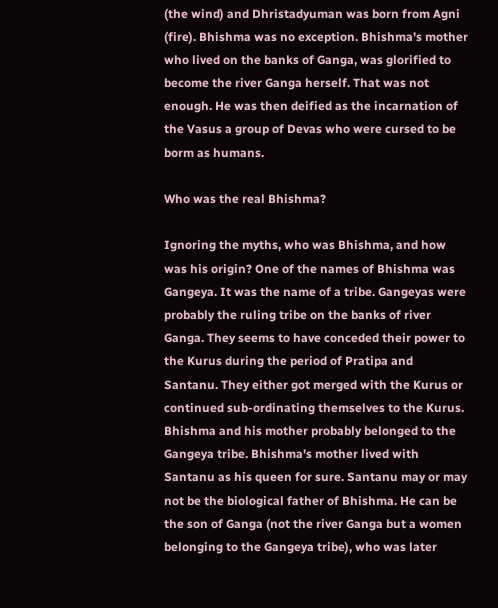(the wind) and Dhristadyuman was born from Agni (fire). Bhishma was no exception. Bhishma's mother who lived on the banks of Ganga, was glorified to become the river Ganga herself. That was not enough. He was then deified as the incarnation of the Vasus a group of Devas who were cursed to be borm as humans.

Who was the real Bhishma?

Ignoring the myths, who was Bhishma, and how was his origin? One of the names of Bhishma was Gangeya. It was the name of a tribe. Gangeyas were probably the ruling tribe on the banks of river Ganga. They seems to have conceded their power to the Kurus during the period of Pratipa and Santanu. They either got merged with the Kurus or continued sub-ordinating themselves to the Kurus. Bhishma and his mother probably belonged to the Gangeya tribe. Bhishma's mother lived with Santanu as his queen for sure. Santanu may or may not be the biological father of Bhishma. He can be the son of Ganga (not the river Ganga but a women belonging to the Gangeya tribe), who was later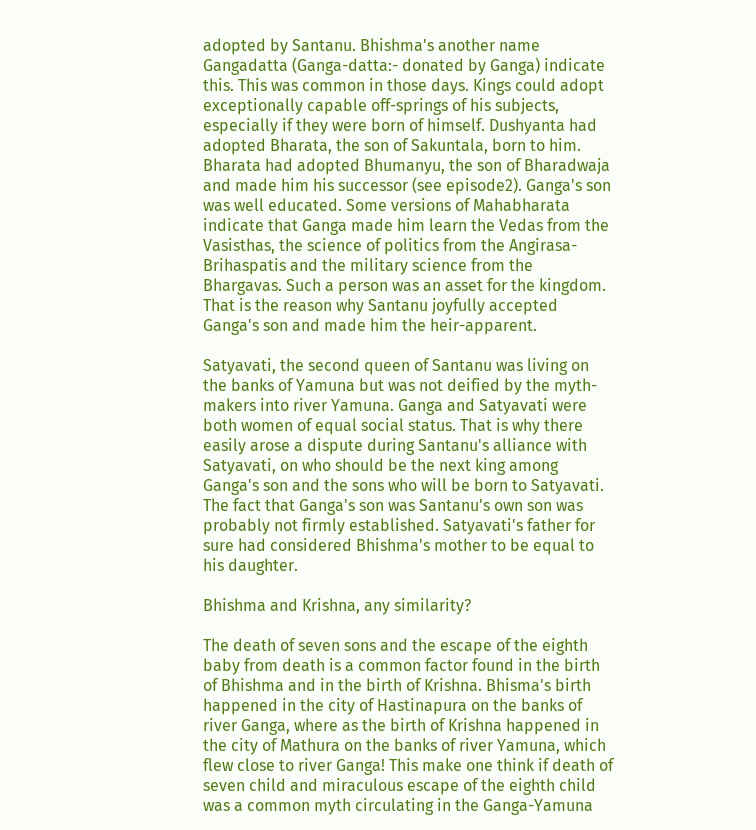adopted by Santanu. Bhishma's another name Gangadatta (Ganga-datta:- donated by Ganga) indicate this. This was common in those days. Kings could adopt exceptionally capable off-springs of his subjects, especially if they were born of himself. Dushyanta had adopted Bharata, the son of Sakuntala, born to him. Bharata had adopted Bhumanyu, the son of Bharadwaja and made him his successor (see episode2). Ganga's son was well educated. Some versions of Mahabharata indicate that Ganga made him learn the Vedas from the Vasisthas, the science of politics from the Angirasa-Brihaspatis and the military science from the Bhargavas. Such a person was an asset for the kingdom. That is the reason why Santanu joyfully accepted Ganga's son and made him the heir-apparent.

Satyavati, the second queen of Santanu was living on the banks of Yamuna but was not deified by the myth-makers into river Yamuna. Ganga and Satyavati were both women of equal social status. That is why there easily arose a dispute during Santanu's alliance with Satyavati, on who should be the next king among Ganga's son and the sons who will be born to Satyavati. The fact that Ganga's son was Santanu's own son was probably not firmly established. Satyavati's father for sure had considered Bhishma's mother to be equal to his daughter.

Bhishma and Krishna, any similarity?

The death of seven sons and the escape of the eighth baby from death is a common factor found in the birth of Bhishma and in the birth of Krishna. Bhisma's birth happened in the city of Hastinapura on the banks of river Ganga, where as the birth of Krishna happened in the city of Mathura on the banks of river Yamuna, which flew close to river Ganga! This make one think if death of seven child and miraculous escape of the eighth child was a common myth circulating in the Ganga-Yamuna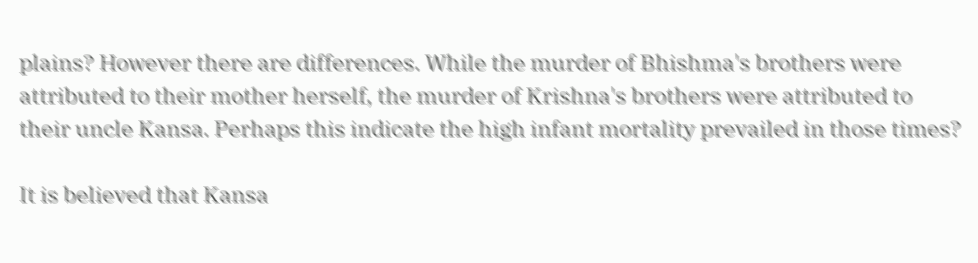plains? However there are differences. While the murder of Bhishma's brothers were attributed to their mother herself, the murder of Krishna's brothers were attributed to their uncle Kansa. Perhaps this indicate the high infant mortality prevailed in those times?

It is believed that Kansa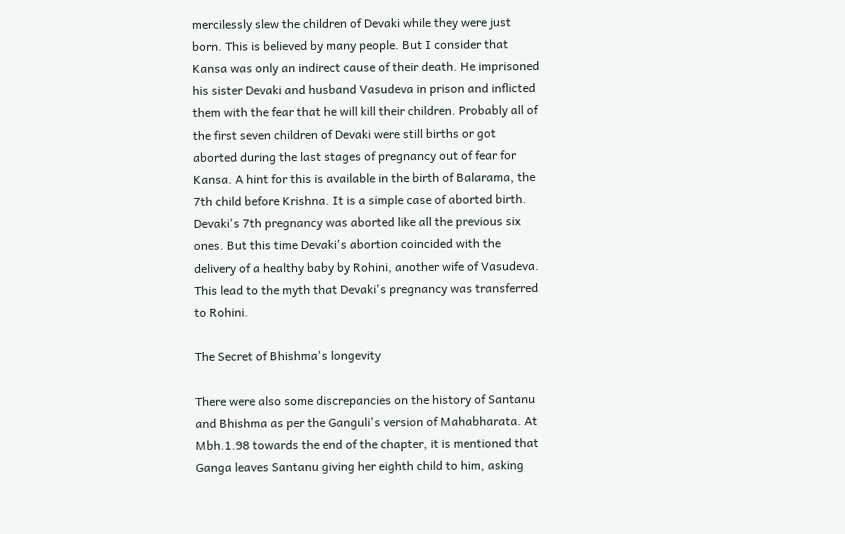mercilessly slew the children of Devaki while they were just born. This is believed by many people. But I consider that Kansa was only an indirect cause of their death. He imprisoned his sister Devaki and husband Vasudeva in prison and inflicted them with the fear that he will kill their children. Probably all of the first seven children of Devaki were still births or got aborted during the last stages of pregnancy out of fear for Kansa. A hint for this is available in the birth of Balarama, the 7th child before Krishna. It is a simple case of aborted birth. Devaki's 7th pregnancy was aborted like all the previous six ones. But this time Devaki's abortion coincided with the delivery of a healthy baby by Rohini, another wife of Vasudeva. This lead to the myth that Devaki's pregnancy was transferred to Rohini.

The Secret of Bhishma's longevity

There were also some discrepancies on the history of Santanu and Bhishma as per the Ganguli's version of Mahabharata. At Mbh.1.98 towards the end of the chapter, it is mentioned that Ganga leaves Santanu giving her eighth child to him, asking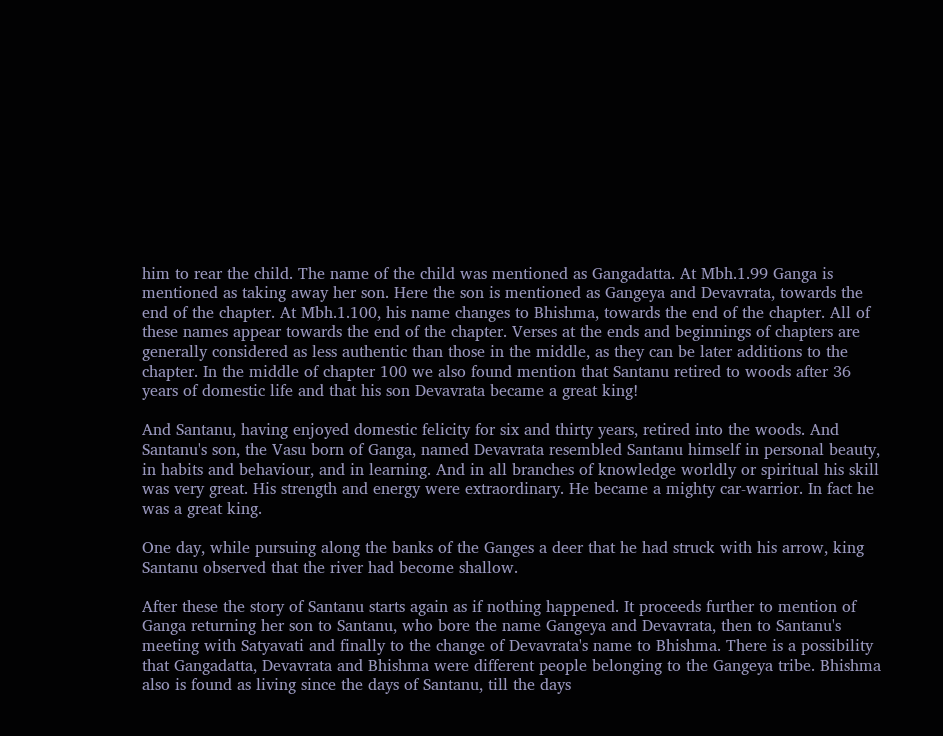him to rear the child. The name of the child was mentioned as Gangadatta. At Mbh.1.99 Ganga is mentioned as taking away her son. Here the son is mentioned as Gangeya and Devavrata, towards the end of the chapter. At Mbh.1.100, his name changes to Bhishma, towards the end of the chapter. All of these names appear towards the end of the chapter. Verses at the ends and beginnings of chapters are generally considered as less authentic than those in the middle, as they can be later additions to the chapter. In the middle of chapter 100 we also found mention that Santanu retired to woods after 36 years of domestic life and that his son Devavrata became a great king!

And Santanu, having enjoyed domestic felicity for six and thirty years, retired into the woods. And Santanu's son, the Vasu born of Ganga, named Devavrata resembled Santanu himself in personal beauty, in habits and behaviour, and in learning. And in all branches of knowledge worldly or spiritual his skill was very great. His strength and energy were extraordinary. He became a mighty car-warrior. In fact he was a great king.

One day, while pursuing along the banks of the Ganges a deer that he had struck with his arrow, king Santanu observed that the river had become shallow.

After these the story of Santanu starts again as if nothing happened. It proceeds further to mention of Ganga returning her son to Santanu, who bore the name Gangeya and Devavrata, then to Santanu's meeting with Satyavati and finally to the change of Devavrata's name to Bhishma. There is a possibility that Gangadatta, Devavrata and Bhishma were different people belonging to the Gangeya tribe. Bhishma also is found as living since the days of Santanu, till the days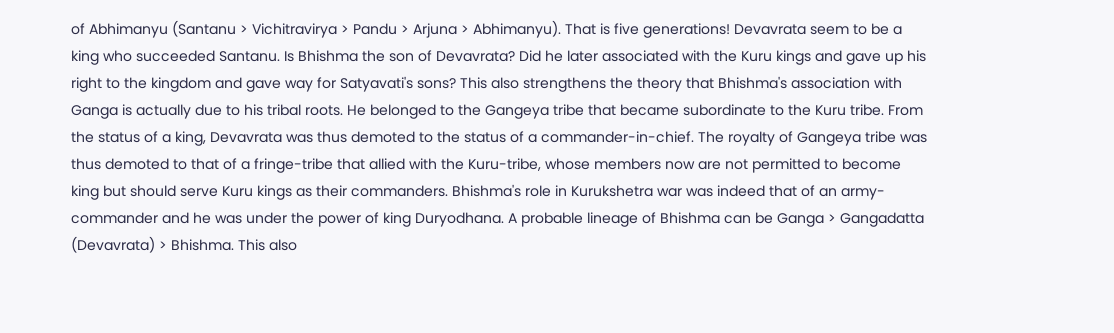of Abhimanyu (Santanu > Vichitravirya > Pandu > Arjuna > Abhimanyu). That is five generations! Devavrata seem to be a king who succeeded Santanu. Is Bhishma the son of Devavrata? Did he later associated with the Kuru kings and gave up his right to the kingdom and gave way for Satyavati's sons? This also strengthens the theory that Bhishma's association with Ganga is actually due to his tribal roots. He belonged to the Gangeya tribe that became subordinate to the Kuru tribe. From the status of a king, Devavrata was thus demoted to the status of a commander-in-chief. The royalty of Gangeya tribe was thus demoted to that of a fringe-tribe that allied with the Kuru-tribe, whose members now are not permitted to become king but should serve Kuru kings as their commanders. Bhishma's role in Kurukshetra war was indeed that of an army-commander and he was under the power of king Duryodhana. A probable lineage of Bhishma can be Ganga > Gangadatta (Devavrata) > Bhishma. This also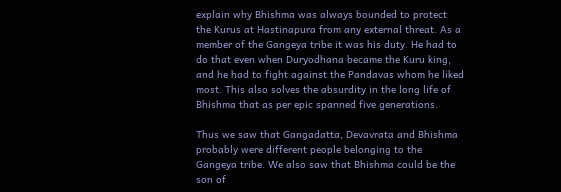explain why Bhishma was always bounded to protect the Kurus at Hastinapura from any external threat. As a member of the Gangeya tribe it was his duty. He had to do that even when Duryodhana became the Kuru king, and he had to fight against the Pandavas whom he liked most. This also solves the absurdity in the long life of Bhishma that as per epic spanned five generations.

Thus we saw that Gangadatta, Devavrata and Bhishma probably were different people belonging to the Gangeya tribe. We also saw that Bhishma could be the son of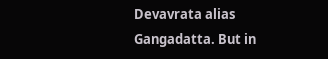Devavrata alias Gangadatta. But in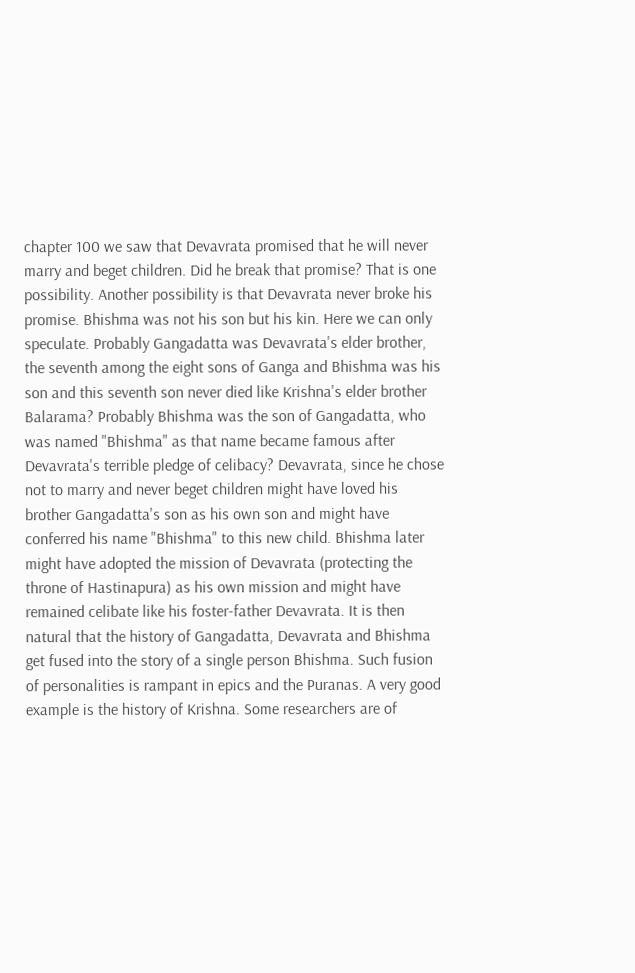chapter 100 we saw that Devavrata promised that he will never marry and beget children. Did he break that promise? That is one possibility. Another possibility is that Devavrata never broke his promise. Bhishma was not his son but his kin. Here we can only speculate. Probably Gangadatta was Devavrata's elder brother, the seventh among the eight sons of Ganga and Bhishma was his son and this seventh son never died like Krishna's elder brother Balarama? Probably Bhishma was the son of Gangadatta, who was named "Bhishma" as that name became famous after Devavrata's terrible pledge of celibacy? Devavrata, since he chose not to marry and never beget children might have loved his brother Gangadatta's son as his own son and might have conferred his name "Bhishma" to this new child. Bhishma later might have adopted the mission of Devavrata (protecting the throne of Hastinapura) as his own mission and might have remained celibate like his foster-father Devavrata. It is then natural that the history of Gangadatta, Devavrata and Bhishma get fused into the story of a single person Bhishma. Such fusion of personalities is rampant in epics and the Puranas. A very good example is the history of Krishna. Some researchers are of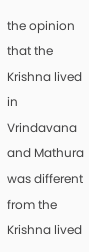the opinion that the Krishna lived in Vrindavana and Mathura was different from the Krishna lived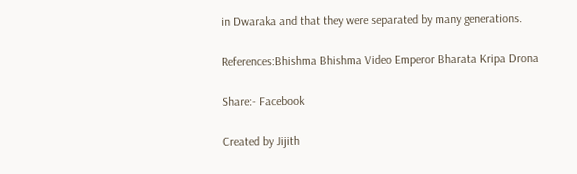in Dwaraka and that they were separated by many generations.

References:Bhishma Bhishma Video Emperor Bharata Kripa Drona

Share:- Facebook

Created by Jijith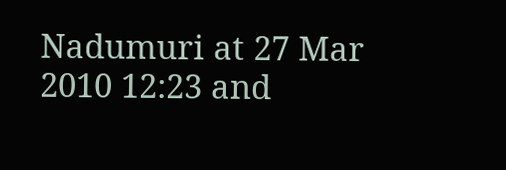Nadumuri at 27 Mar 2010 12:23 and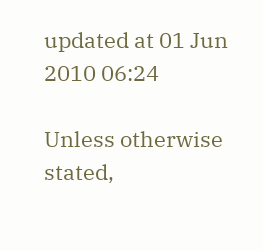updated at 01 Jun 2010 06:24

Unless otherwise stated,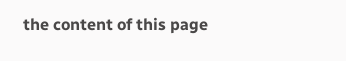the content of this page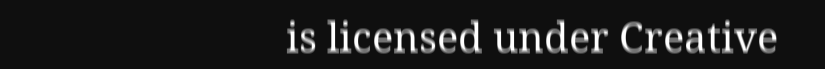is licensed under Creative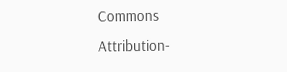Commons Attribution-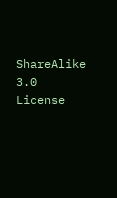ShareAlike 3.0 License